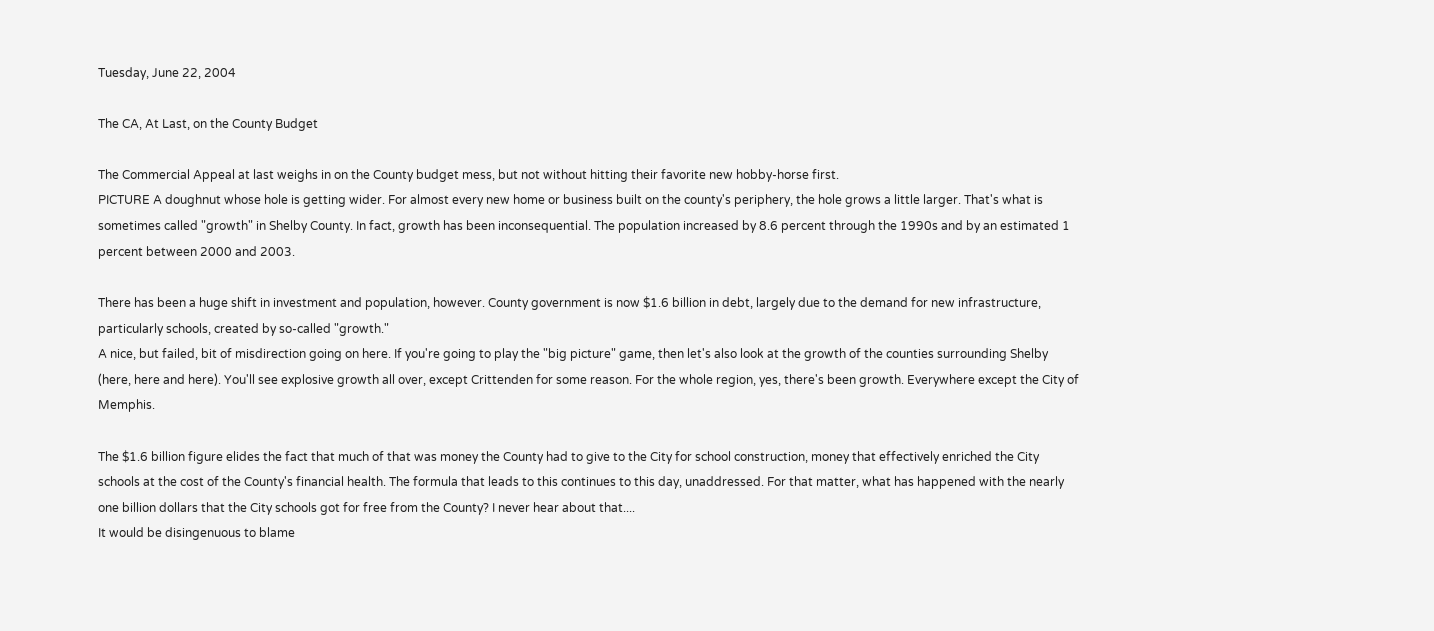Tuesday, June 22, 2004

The CA, At Last, on the County Budget

The Commercial Appeal at last weighs in on the County budget mess, but not without hitting their favorite new hobby-horse first.
PICTURE A doughnut whose hole is getting wider. For almost every new home or business built on the county's periphery, the hole grows a little larger. That's what is sometimes called "growth" in Shelby County. In fact, growth has been inconsequential. The population increased by 8.6 percent through the 1990s and by an estimated 1 percent between 2000 and 2003.

There has been a huge shift in investment and population, however. County government is now $1.6 billion in debt, largely due to the demand for new infrastructure, particularly schools, created by so-called "growth."
A nice, but failed, bit of misdirection going on here. If you're going to play the "big picture" game, then let's also look at the growth of the counties surrounding Shelby (here, here and here). You'll see explosive growth all over, except Crittenden for some reason. For the whole region, yes, there's been growth. Everywhere except the City of Memphis.

The $1.6 billion figure elides the fact that much of that was money the County had to give to the City for school construction, money that effectively enriched the City schools at the cost of the County's financial health. The formula that leads to this continues to this day, unaddressed. For that matter, what has happened with the nearly one billion dollars that the City schools got for free from the County? I never hear about that....
It would be disingenuous to blame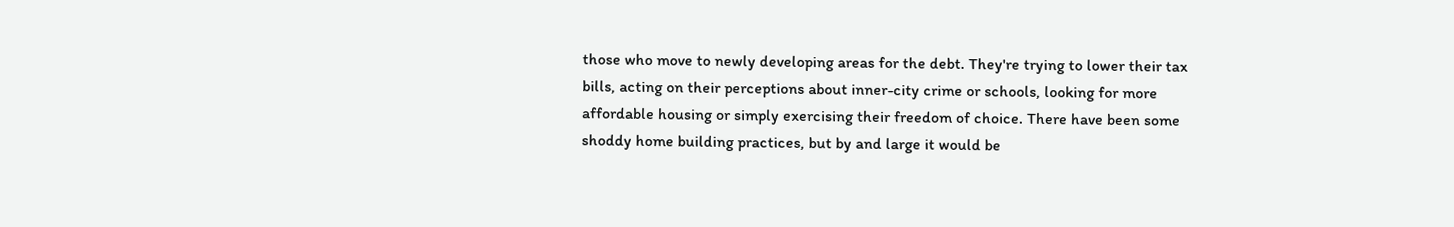those who move to newly developing areas for the debt. They're trying to lower their tax bills, acting on their perceptions about inner-city crime or schools, looking for more affordable housing or simply exercising their freedom of choice. There have been some shoddy home building practices, but by and large it would be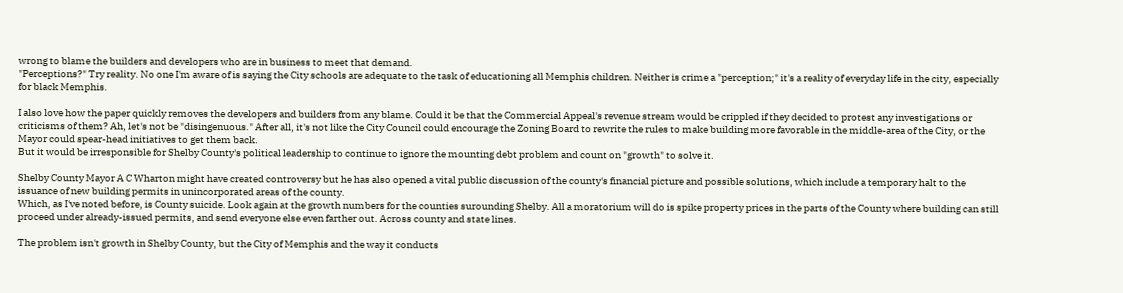wrong to blame the builders and developers who are in business to meet that demand.
"Perceptions?" Try reality. No one I'm aware of is saying the City schools are adequate to the task of educationing all Memphis children. Neither is crime a "perception;" it's a reality of everyday life in the city, especially for black Memphis.

I also love how the paper quickly removes the developers and builders from any blame. Could it be that the Commercial Appeal's revenue stream would be crippled if they decided to protest any investigations or criticisms of them? Ah, let's not be "disingenuous." After all, it's not like the City Council could encourage the Zoning Board to rewrite the rules to make building more favorable in the middle-area of the City, or the Mayor could spear-head initiatives to get them back.
But it would be irresponsible for Shelby County's political leadership to continue to ignore the mounting debt problem and count on "growth" to solve it.

Shelby County Mayor A C Wharton might have created controversy but he has also opened a vital public discussion of the county's financial picture and possible solutions, which include a temporary halt to the issuance of new building permits in unincorporated areas of the county.
Which, as I've noted before, is County suicide. Look again at the growth numbers for the counties surounding Shelby. All a moratorium will do is spike property prices in the parts of the County where building can still proceed under already-issued permits, and send everyone else even farther out. Across county and state lines.

The problem isn't growth in Shelby County, but the City of Memphis and the way it conducts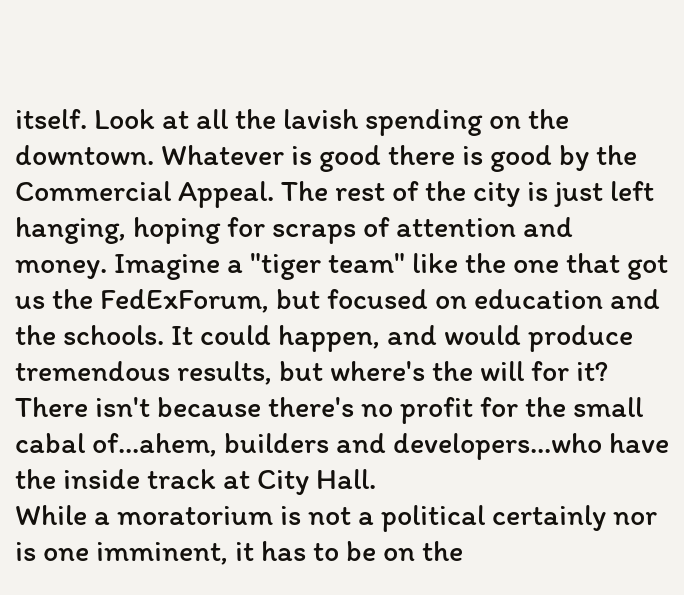itself. Look at all the lavish spending on the downtown. Whatever is good there is good by the Commercial Appeal. The rest of the city is just left hanging, hoping for scraps of attention and money. Imagine a "tiger team" like the one that got us the FedExForum, but focused on education and the schools. It could happen, and would produce tremendous results, but where's the will for it? There isn't because there's no profit for the small cabal of...ahem, builders and developers...who have the inside track at City Hall.
While a moratorium is not a political certainly nor is one imminent, it has to be on the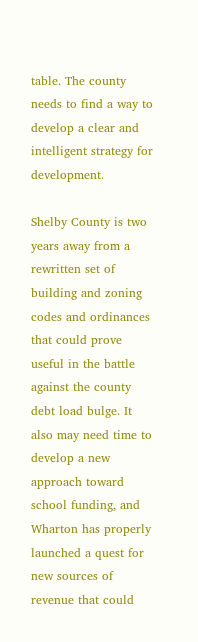table. The county needs to find a way to develop a clear and intelligent strategy for development.

Shelby County is two years away from a rewritten set of building and zoning codes and ordinances that could prove useful in the battle against the county debt load bulge. It also may need time to develop a new approach toward school funding, and Wharton has properly launched a quest for new sources of revenue that could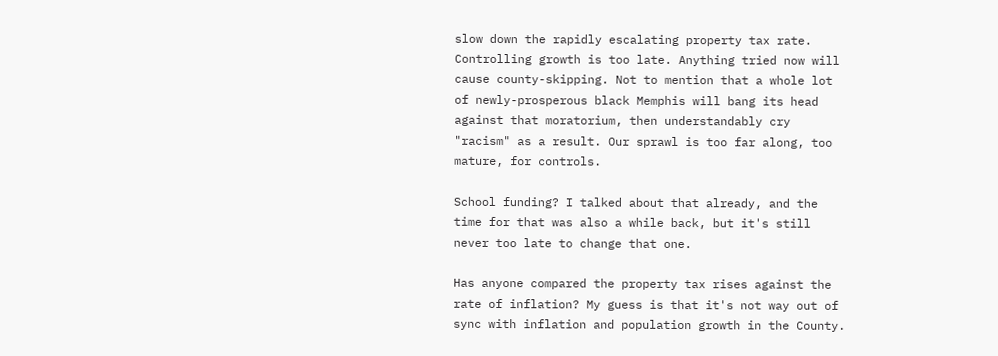slow down the rapidly escalating property tax rate.
Controlling growth is too late. Anything tried now will cause county-skipping. Not to mention that a whole lot of newly-prosperous black Memphis will bang its head against that moratorium, then understandably cry "racism" as a result. Our sprawl is too far along, too mature, for controls.

School funding? I talked about that already, and the time for that was also a while back, but it's still never too late to change that one.

Has anyone compared the property tax rises against the rate of inflation? My guess is that it's not way out of sync with inflation and population growth in the County.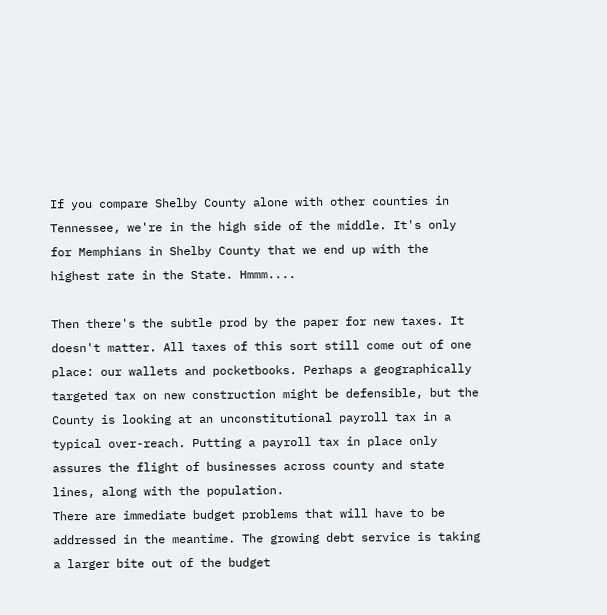If you compare Shelby County alone with other counties in Tennessee, we're in the high side of the middle. It's only for Memphians in Shelby County that we end up with the highest rate in the State. Hmmm....

Then there's the subtle prod by the paper for new taxes. It doesn't matter. All taxes of this sort still come out of one place: our wallets and pocketbooks. Perhaps a geographically targeted tax on new construction might be defensible, but the County is looking at an unconstitutional payroll tax in a typical over-reach. Putting a payroll tax in place only assures the flight of businesses across county and state lines, along with the population.
There are immediate budget problems that will have to be addressed in the meantime. The growing debt service is taking a larger bite out of the budget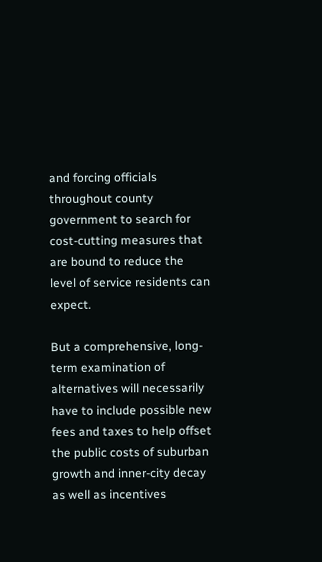and forcing officials throughout county government to search for cost-cutting measures that are bound to reduce the level of service residents can expect.

But a comprehensive, long-term examination of alternatives will necessarily have to include possible new fees and taxes to help offset the public costs of suburban growth and inner-city decay as well as incentives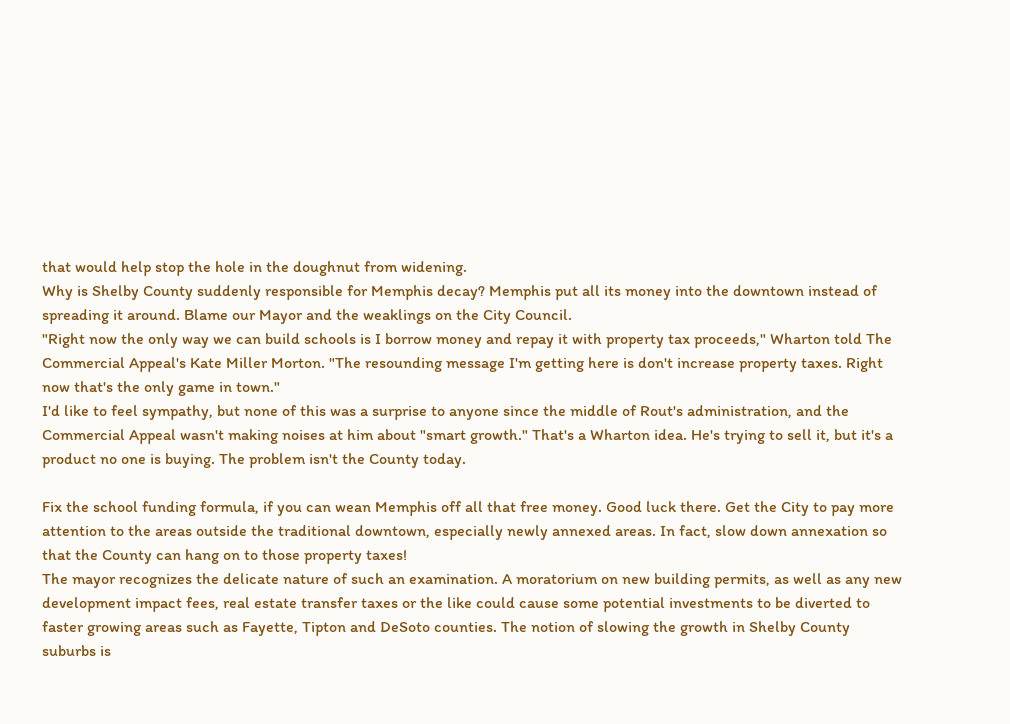that would help stop the hole in the doughnut from widening.
Why is Shelby County suddenly responsible for Memphis decay? Memphis put all its money into the downtown instead of spreading it around. Blame our Mayor and the weaklings on the City Council.
"Right now the only way we can build schools is I borrow money and repay it with property tax proceeds," Wharton told The Commercial Appeal's Kate Miller Morton. "The resounding message I'm getting here is don't increase property taxes. Right now that's the only game in town."
I'd like to feel sympathy, but none of this was a surprise to anyone since the middle of Rout's administration, and the Commercial Appeal wasn't making noises at him about "smart growth." That's a Wharton idea. He's trying to sell it, but it's a product no one is buying. The problem isn't the County today.

Fix the school funding formula, if you can wean Memphis off all that free money. Good luck there. Get the City to pay more attention to the areas outside the traditional downtown, especially newly annexed areas. In fact, slow down annexation so that the County can hang on to those property taxes!
The mayor recognizes the delicate nature of such an examination. A moratorium on new building permits, as well as any new development impact fees, real estate transfer taxes or the like could cause some potential investments to be diverted to faster growing areas such as Fayette, Tipton and DeSoto counties. The notion of slowing the growth in Shelby County suburbs is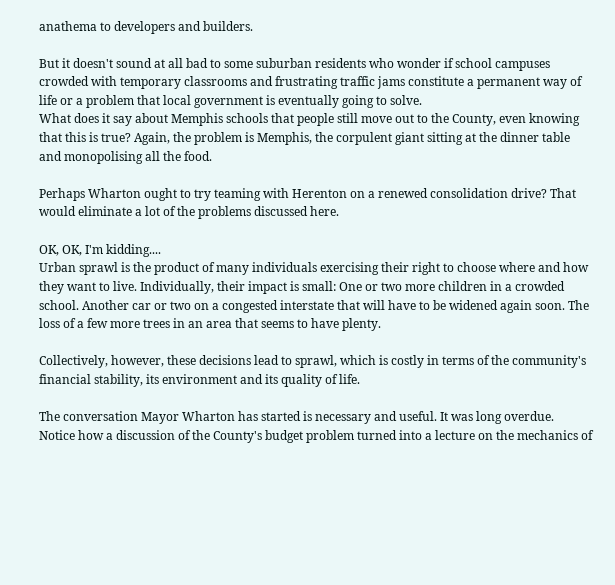anathema to developers and builders.

But it doesn't sound at all bad to some suburban residents who wonder if school campuses crowded with temporary classrooms and frustrating traffic jams constitute a permanent way of life or a problem that local government is eventually going to solve.
What does it say about Memphis schools that people still move out to the County, even knowing that this is true? Again, the problem is Memphis, the corpulent giant sitting at the dinner table and monopolising all the food.

Perhaps Wharton ought to try teaming with Herenton on a renewed consolidation drive? That would eliminate a lot of the problems discussed here.

OK, OK, I'm kidding....
Urban sprawl is the product of many individuals exercising their right to choose where and how they want to live. Individually, their impact is small: One or two more children in a crowded school. Another car or two on a congested interstate that will have to be widened again soon. The loss of a few more trees in an area that seems to have plenty.

Collectively, however, these decisions lead to sprawl, which is costly in terms of the community's financial stability, its environment and its quality of life.

The conversation Mayor Wharton has started is necessary and useful. It was long overdue.
Notice how a discussion of the County's budget problem turned into a lecture on the mechanics of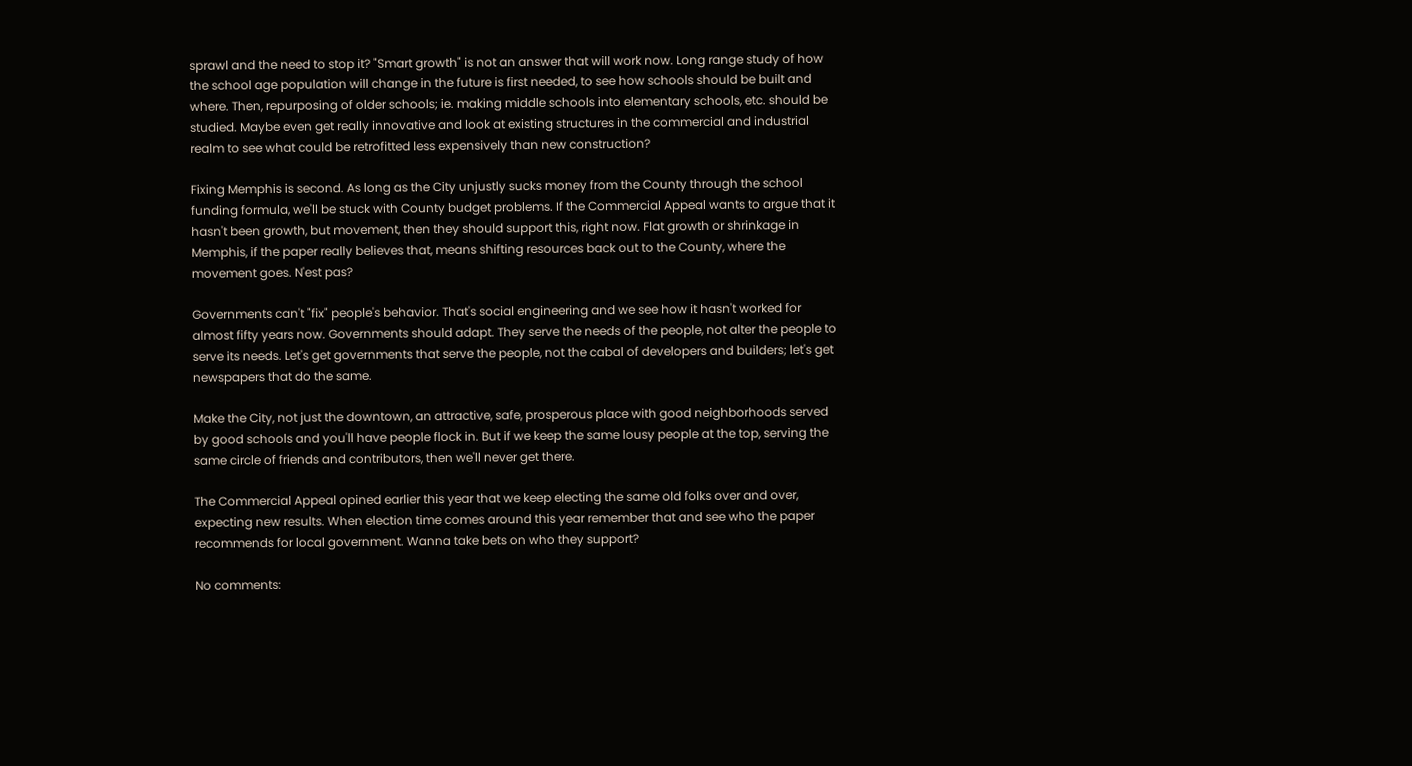sprawl and the need to stop it? "Smart growth" is not an answer that will work now. Long range study of how the school age population will change in the future is first needed, to see how schools should be built and where. Then, repurposing of older schools; ie. making middle schools into elementary schools, etc. should be studied. Maybe even get really innovative and look at existing structures in the commercial and industrial realm to see what could be retrofitted less expensively than new construction?

Fixing Memphis is second. As long as the City unjustly sucks money from the County through the school funding formula, we'll be stuck with County budget problems. If the Commercial Appeal wants to argue that it hasn't been growth, but movement, then they should support this, right now. Flat growth or shrinkage in Memphis, if the paper really believes that, means shifting resources back out to the County, where the movement goes. N'est pas?

Governments can't "fix" people's behavior. That's social engineering and we see how it hasn't worked for almost fifty years now. Governments should adapt. They serve the needs of the people, not alter the people to serve its needs. Let's get governments that serve the people, not the cabal of developers and builders; let's get newspapers that do the same.

Make the City, not just the downtown, an attractive, safe, prosperous place with good neighborhoods served by good schools and you'll have people flock in. But if we keep the same lousy people at the top, serving the same circle of friends and contributors, then we'll never get there.

The Commercial Appeal opined earlier this year that we keep electing the same old folks over and over, expecting new results. When election time comes around this year remember that and see who the paper recommends for local government. Wanna take bets on who they support?

No comments: